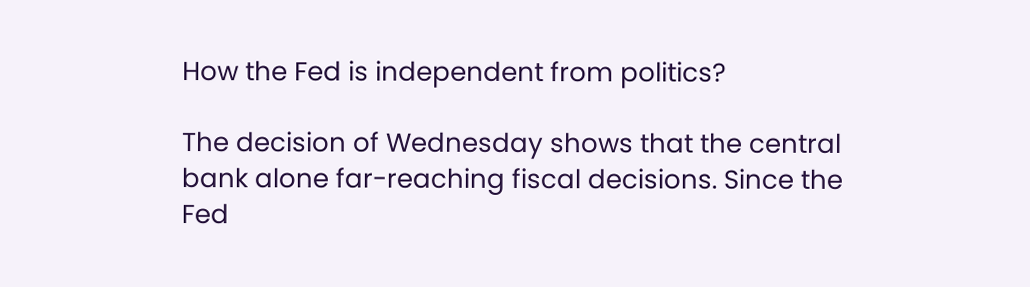How the Fed is independent from politics?

The decision of Wednesday shows that the central bank alone far-reaching fiscal decisions. Since the Fed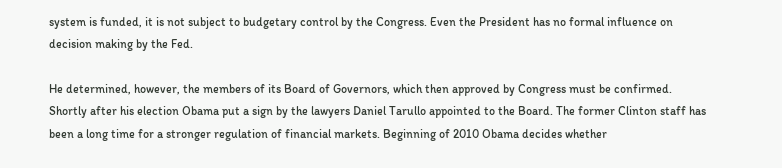system is funded, it is not subject to budgetary control by the Congress. Even the President has no formal influence on decision making by the Fed.

He determined, however, the members of its Board of Governors, which then approved by Congress must be confirmed. Shortly after his election Obama put a sign by the lawyers Daniel Tarullo appointed to the Board. The former Clinton staff has been a long time for a stronger regulation of financial markets. Beginning of 2010 Obama decides whether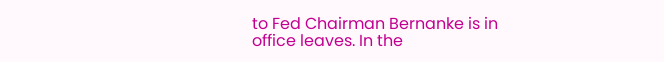to Fed Chairman Bernanke is in office leaves. In the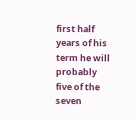first half years of his term he will probably five of the seven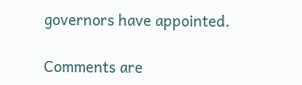governors have appointed.

Comments are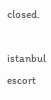closed.

istanbul escort